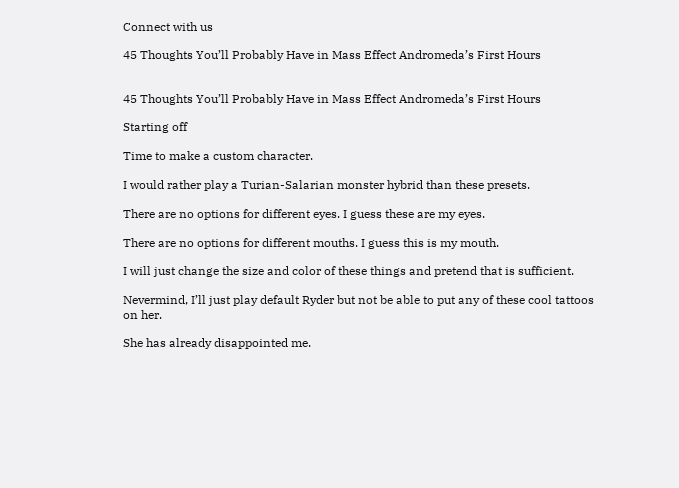Connect with us

45 Thoughts You’ll Probably Have in Mass Effect Andromeda’s First Hours


45 Thoughts You’ll Probably Have in Mass Effect Andromeda’s First Hours

Starting off

Time to make a custom character.

I would rather play a Turian-Salarian monster hybrid than these presets.

There are no options for different eyes. I guess these are my eyes.

There are no options for different mouths. I guess this is my mouth.

I will just change the size and color of these things and pretend that is sufficient.

Nevermind, I’ll just play default Ryder but not be able to put any of these cool tattoos on her.

She has already disappointed me.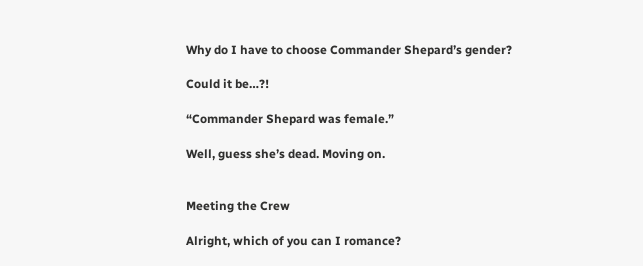Why do I have to choose Commander Shepard’s gender?

Could it be…?!

“Commander Shepard was female.”

Well, guess she’s dead. Moving on.


Meeting the Crew

Alright, which of you can I romance?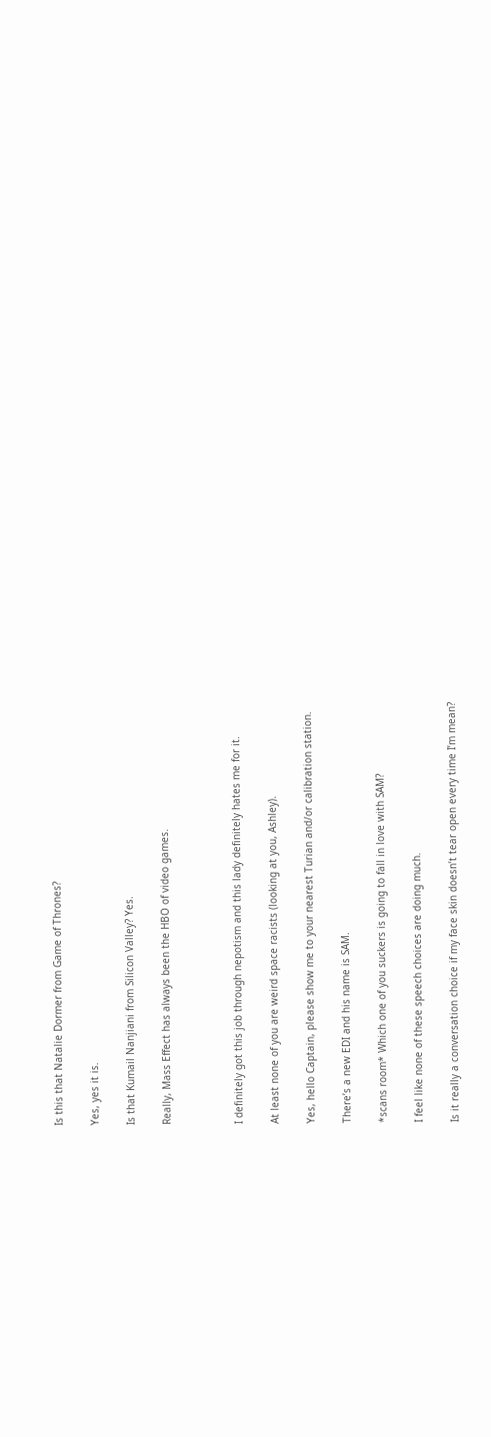Is this that Natalie Dormer from Game of Thrones?

Yes, yes it is.

Is that Kumail Nanjiani from Silicon Valley? Yes.

Really, Mass Effect has always been the HBO of video games.



I definitely got this job through nepotism and this lady definitely hates me for it.

At least none of you are weird space racists (looking at you, Ashley).

Yes, hello Captain, please show me to your nearest Turian and/or calibration station.

There’s a new EDI and his name is SAM.

*scans room* Which one of you suckers is going to fall in love with SAM?

I feel like none of these speech choices are doing much.

Is it really a conversation choice if my face skin doesn’t tear open every time I’m mean?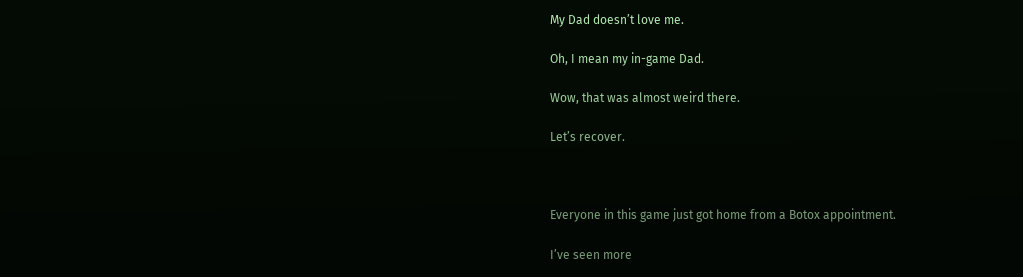My Dad doesn’t love me.

Oh, I mean my in-game Dad.

Wow, that was almost weird there.

Let’s recover.



Everyone in this game just got home from a Botox appointment.

I’ve seen more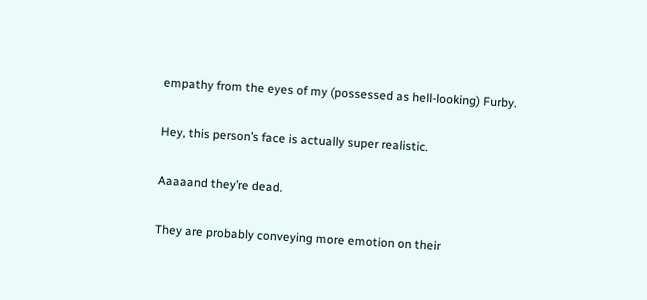empathy from the eyes of my (possessed as hell-looking) Furby.

Hey, this person’s face is actually super realistic.

Aaaaand they’re dead.

They are probably conveying more emotion on their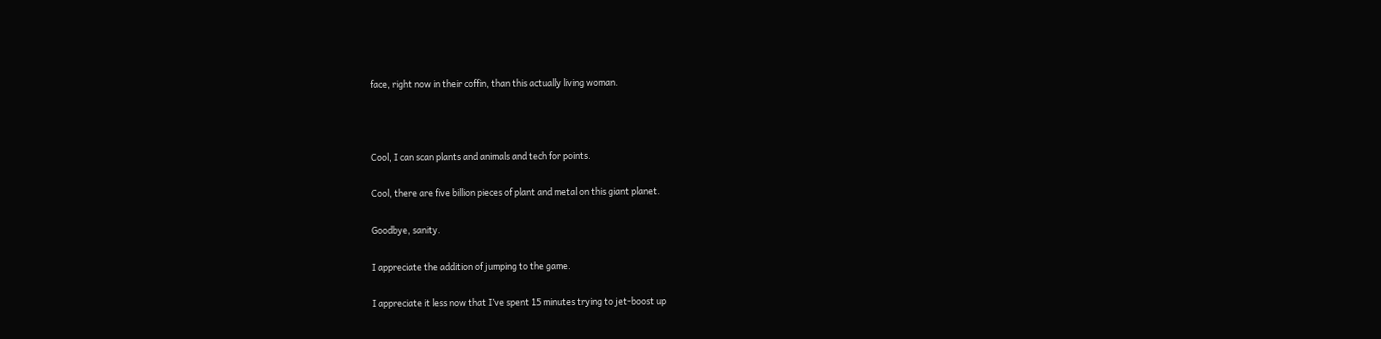face, right now in their coffin, than this actually living woman.



Cool, I can scan plants and animals and tech for points.

Cool, there are five billion pieces of plant and metal on this giant planet.

Goodbye, sanity.

I appreciate the addition of jumping to the game.

I appreciate it less now that I’ve spent 15 minutes trying to jet-boost up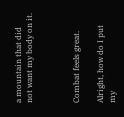a mountain that did not want my body on it.



Combat feels great.

Alright, how do I put my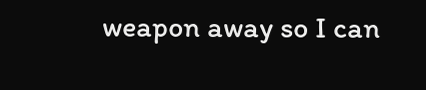weapon away so I can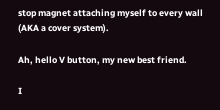stop magnet attaching myself to every wall (AKA a cover system).

Ah, hello V button, my new best friend.

I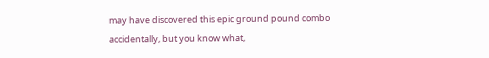may have discovered this epic ground pound combo accidentally, but you know what,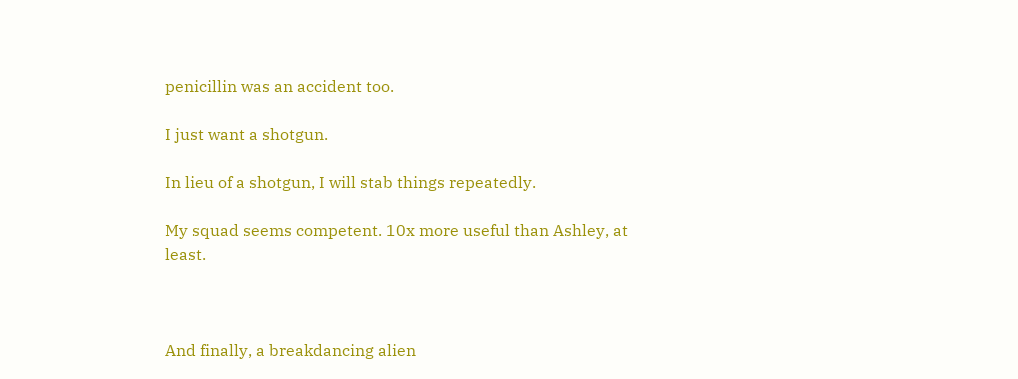penicillin was an accident too.

I just want a shotgun.

In lieu of a shotgun, I will stab things repeatedly.

My squad seems competent. 10x more useful than Ashley, at least.



And finally, a breakdancing alien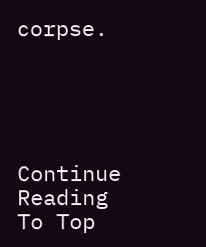corpse.





Continue Reading
To Top